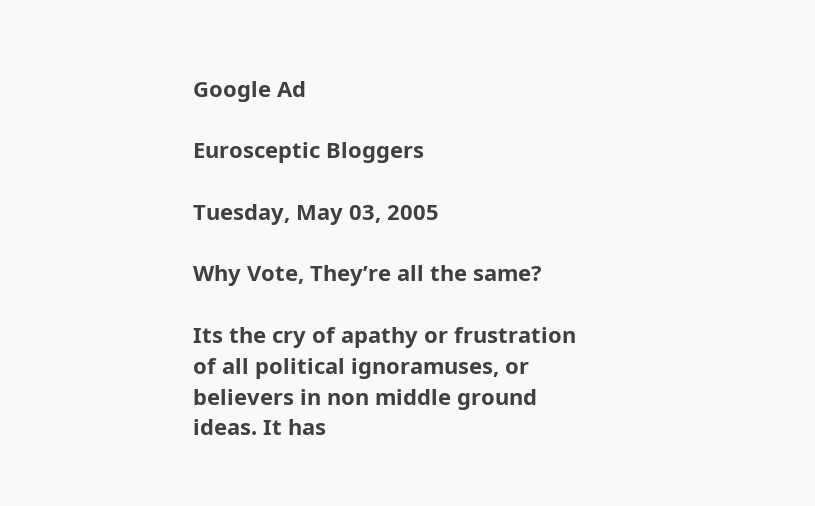Google Ad

Eurosceptic Bloggers

Tuesday, May 03, 2005

Why Vote, They’re all the same?

Its the cry of apathy or frustration of all political ignoramuses, or believers in non middle ground ideas. It has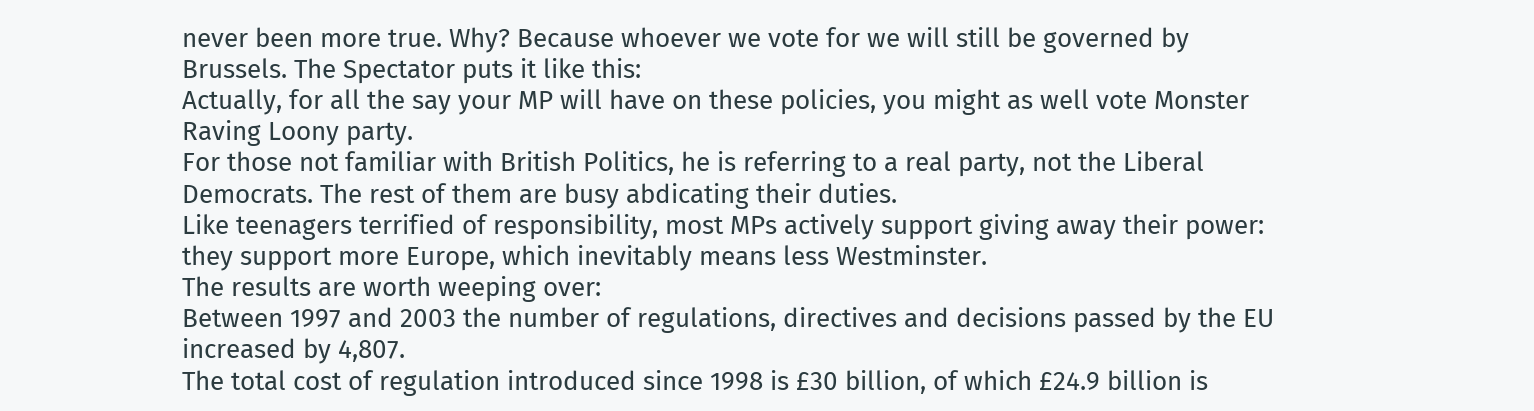never been more true. Why? Because whoever we vote for we will still be governed by Brussels. The Spectator puts it like this:
Actually, for all the say your MP will have on these policies, you might as well vote Monster Raving Loony party.
For those not familiar with British Politics, he is referring to a real party, not the Liberal Democrats. The rest of them are busy abdicating their duties.
Like teenagers terrified of responsibility, most MPs actively support giving away their power: they support more Europe, which inevitably means less Westminster.
The results are worth weeping over:
Between 1997 and 2003 the number of regulations, directives and decisions passed by the EU increased by 4,807.
The total cost of regulation introduced since 1998 is £30 billion, of which £24.9 billion is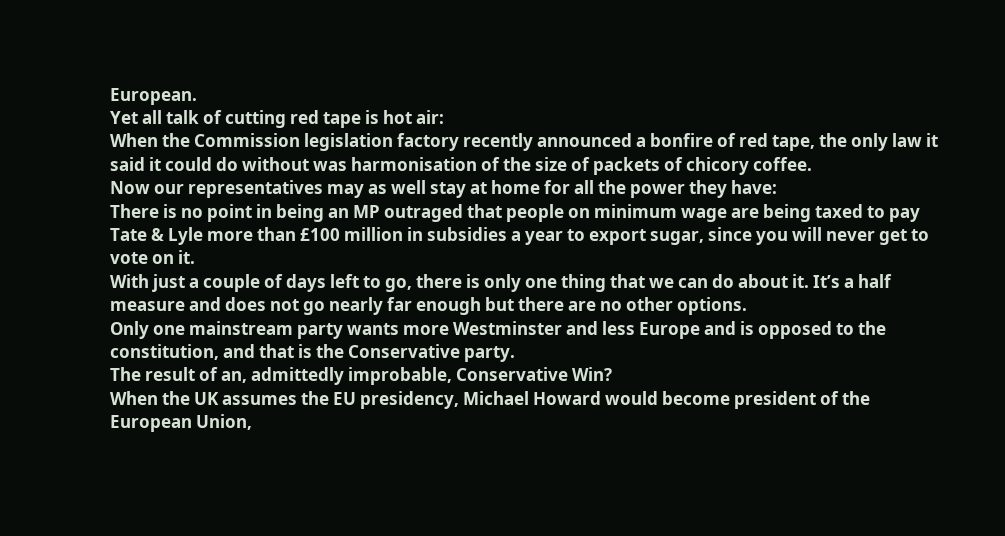European.
Yet all talk of cutting red tape is hot air:
When the Commission legislation factory recently announced a bonfire of red tape, the only law it said it could do without was harmonisation of the size of packets of chicory coffee.
Now our representatives may as well stay at home for all the power they have:
There is no point in being an MP outraged that people on minimum wage are being taxed to pay Tate & Lyle more than £100 million in subsidies a year to export sugar, since you will never get to vote on it.
With just a couple of days left to go, there is only one thing that we can do about it. It’s a half measure and does not go nearly far enough but there are no other options.
Only one mainstream party wants more Westminster and less Europe and is opposed to the constitution, and that is the Conservative party.
The result of an, admittedly improbable, Conservative Win?
When the UK assumes the EU presidency, Michael Howard would become president of the European Union,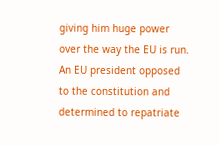giving him huge power over the way the EU is run. An EU president opposed to the constitution and determined to repatriate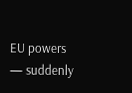EU powers — suddenly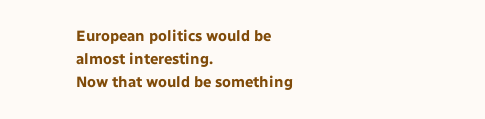European politics would be almost interesting.
Now that would be something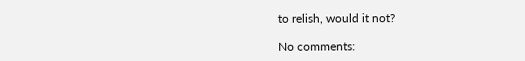to relish, would it not?

No comments: